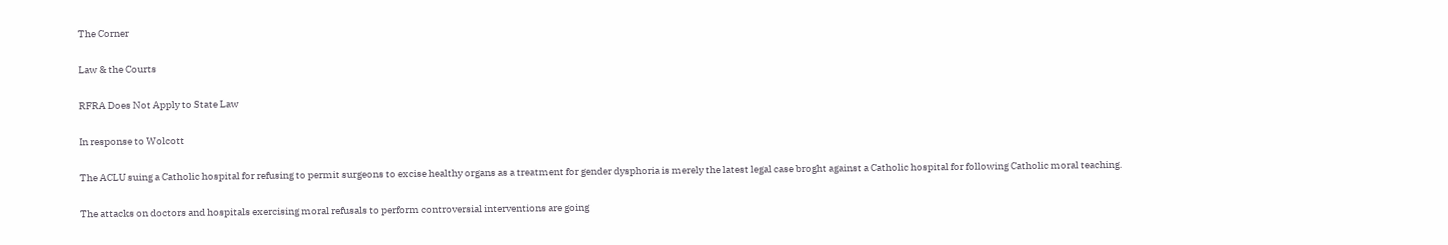The Corner

Law & the Courts

RFRA Does Not Apply to State Law

In response to Wolcott

The ACLU suing a Catholic hospital for refusing to permit surgeons to excise healthy organs as a treatment for gender dysphoria is merely the latest legal case broght against a Catholic hospital for following Catholic moral teaching.

The attacks on doctors and hospitals exercising moral refusals to perform controversial interventions are going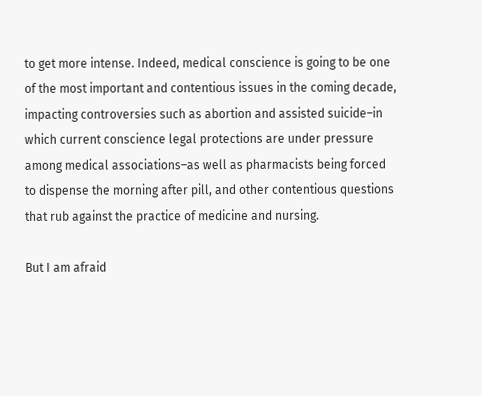to get more intense. Indeed, medical conscience is going to be one of the most important and contentious issues in the coming decade, impacting controversies such as abortion and assisted suicide–in which current conscience legal protections are under pressure among medical associations–as well as pharmacists being forced to dispense the morning after pill, and other contentious questions that rub against the practice of medicine and nursing.

But I am afraid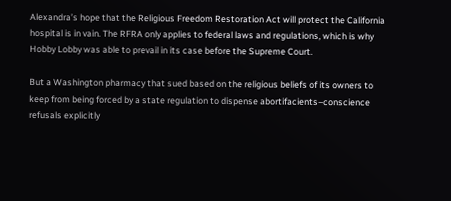Alexandra’s hope that the Religious Freedom Restoration Act will protect the California hospital is in vain. The RFRA only applies to federal laws and regulations, which is why Hobby Lobby was able to prevail in its case before the Supreme Court.

But a Washington pharmacy that sued based on the religious beliefs of its owners to keep from being forced by a state regulation to dispense abortifacients–conscience refusals explicitly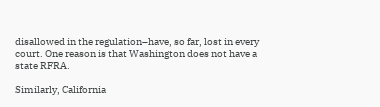disallowed in the regulation–have, so far, lost in every court. One reason is that Washington does not have a state RFRA.

Similarly, California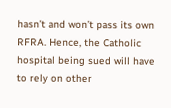hasn’t and won’t pass its own RFRA. Hence, the Catholic hospital being sued will have to rely on other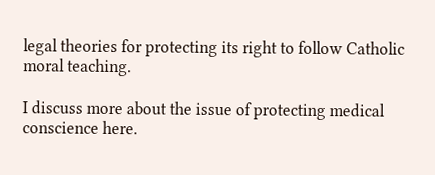legal theories for protecting its right to follow Catholic moral teaching.

I discuss more about the issue of protecting medical conscience here.